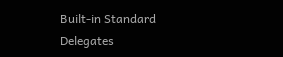Built-in Standard Delegates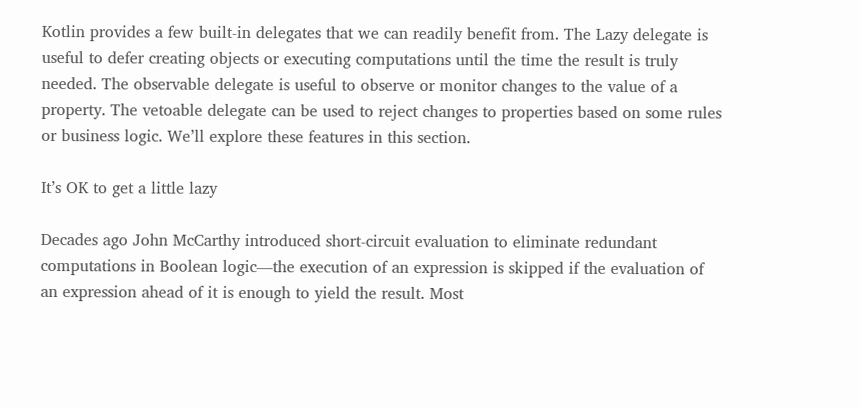Kotlin provides a few built-in delegates that we can readily benefit from. The Lazy delegate is useful to defer creating objects or executing computations until the time the result is truly needed. The observable delegate is useful to observe or monitor changes to the value of a property. The vetoable delegate can be used to reject changes to properties based on some rules or business logic. We’ll explore these features in this section.

It’s OK to get a little lazy

Decades ago John McCarthy introduced short-circuit evaluation to eliminate redundant computations in Boolean logic—the execution of an expression is skipped if the evaluation of an expression ahead of it is enough to yield the result. Most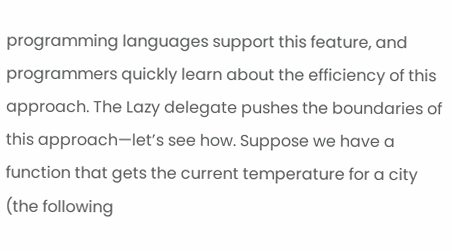programming languages support this feature, and programmers quickly learn about the efficiency of this approach. The Lazy delegate pushes the boundaries of this approach—let’s see how. Suppose we have a function that gets the current temperature for a city (the following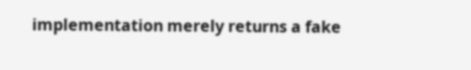implementation merely returns a fake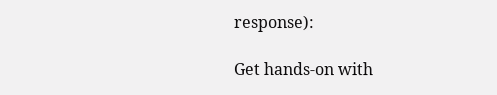response):

Get hands-on with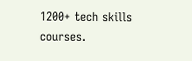1200+ tech skills courses.